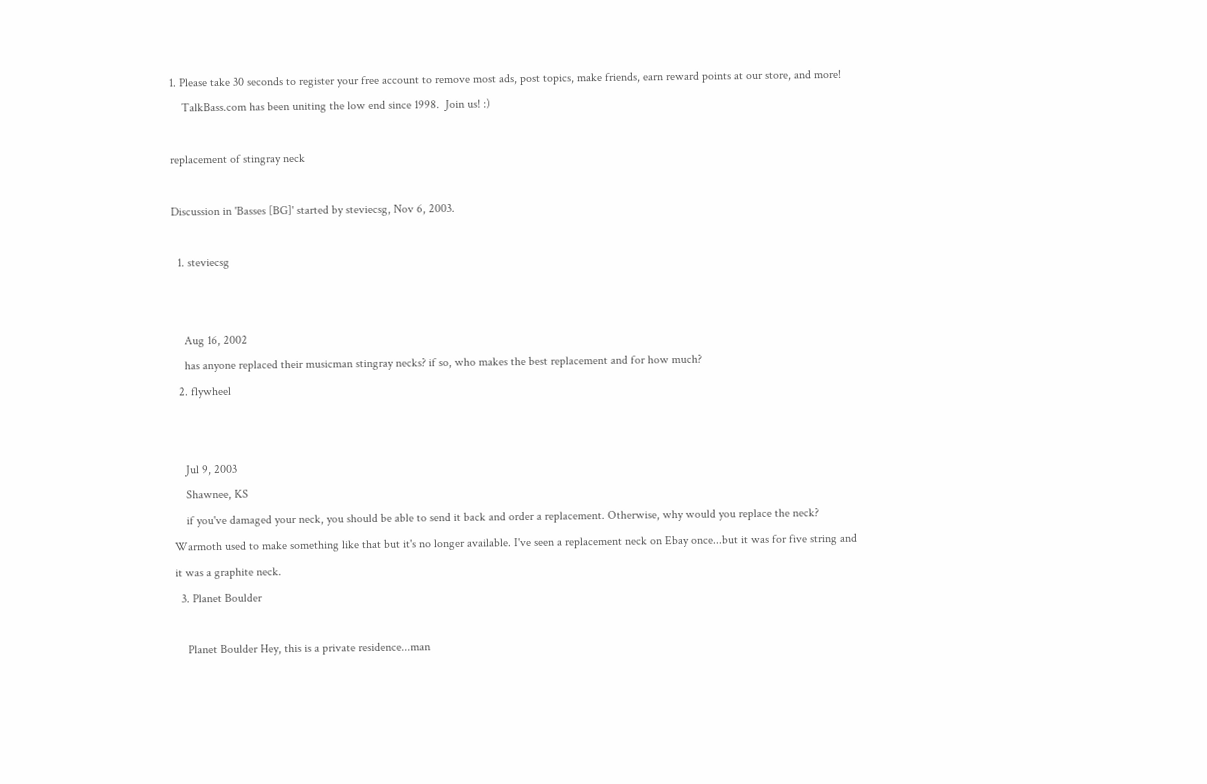1. Please take 30 seconds to register your free account to remove most ads, post topics, make friends, earn reward points at our store, and more!
    TalkBass.com has been uniting the low end since 1998.  Join us! :)

replacement of stingray neck

Discussion in 'Basses [BG]' started by steviecsg, Nov 6, 2003.

  1. steviecsg


    Aug 16, 2002
    has anyone replaced their musicman stingray necks? if so, who makes the best replacement and for how much?
  2. flywheel


    Jul 9, 2003
    Shawnee, KS
    if you've damaged your neck, you should be able to send it back and order a replacement. Otherwise, why would you replace the neck? Warmoth used to make something like that but it's no longer available. I've seen a replacement neck on Ebay once...but it was for five string and it was a graphite neck.
  3. Planet Boulder

    Planet Boulder Hey, this is a private residence...man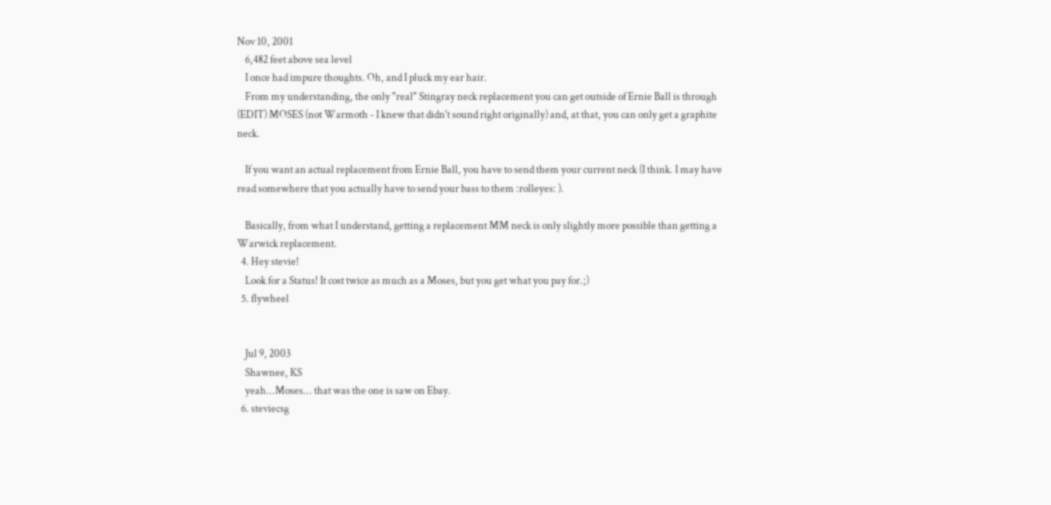Nov 10, 2001
    6,482 feet above sea level
    I once had impure thoughts. Oh, and I pluck my ear hair.
    From my understanding, the only "real" Stingray neck replacement you can get outside of Ernie Ball is through (EDIT) MOSES (not Warmoth - I knew that didn't sound right originally) and, at that, you can only get a graphite neck.

    If you want an actual replacement from Ernie Ball, you have to send them your current neck (I think. I may have read somewhere that you actually have to send your bass to them :rolleyes: ).

    Basically, from what I understand, getting a replacement MM neck is only slightly more possible than getting a Warwick replacement.
  4. Hey stevie!
    Look for a Status! It cost twice as much as a Moses, but you get what you pay for.;)
  5. flywheel


    Jul 9, 2003
    Shawnee, KS
    yeah...Moses... that was the one is saw on Ebay.
  6. steviecsg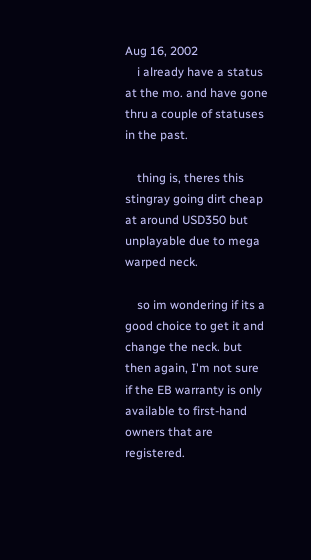Aug 16, 2002
    i already have a status at the mo. and have gone thru a couple of statuses in the past.

    thing is, theres this stingray going dirt cheap at around USD350 but unplayable due to mega warped neck.

    so im wondering if its a good choice to get it and change the neck. but then again, I'm not sure if the EB warranty is only available to first-hand owners that are registered.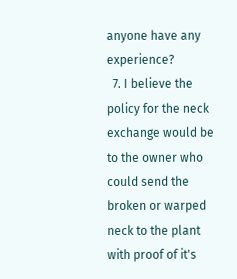anyone have any experience?
  7. I believe the policy for the neck exchange would be to the owner who could send the broken or warped neck to the plant with proof of it's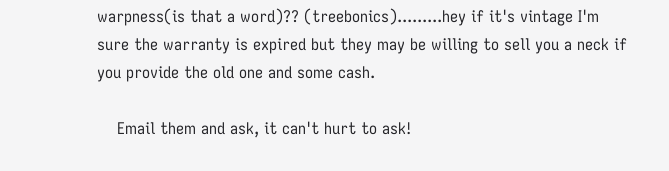warpness(is that a word)?? (treebonics).........hey if it's vintage I'm sure the warranty is expired but they may be willing to sell you a neck if you provide the old one and some cash.

    Email them and ask, it can't hurt to ask!